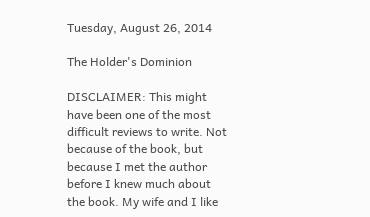Tuesday, August 26, 2014

The Holder's Dominion

DISCLAIMER: This might have been one of the most difficult reviews to write. Not because of the book, but because I met the author before I knew much about the book. My wife and I like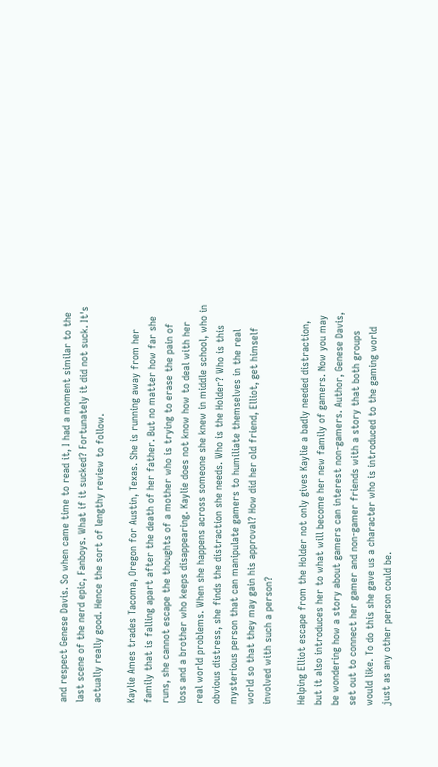and respect Genese Davis. So when came time to read it, I had a moment similar to the last scene of the nerd epic, Fanboys. What if it sucked? Fortunately it did not suck. It's actually really good. Hence the sort of lengthy review to follow.

Kaylie Ames trades Tacoma, Oregon for Austin, Texas. She is running away from her family that is falling apart after the death of her father. But no matter how far she runs, she cannot escape the thoughts of a mother who is trying to erase the pain of loss and a brother who keeps disappearing. Kaylie does not know how to deal with her real world problems. When she happens across someone she knew in middle school, who in obvious distress, she finds the distraction she needs. Who is the Holder? Who is this mysterious person that can manipulate gamers to humiliate themselves in the real world so that they may gain his approval? How did her old friend, Elliot, get himself involved with such a person?

Helping Elliot escape from the Holder not only gives Kaylie a badly needed distraction, but it also introduces her to what will become her new family of gamers. Now you may be wondering how a story about gamers can interest non-gamers. Author, Genese Davis, set out to connect her gamer and non-gamer friends with a story that both groups would like. To do this she gave us a character who is introduced to the gaming world just as any other person could be.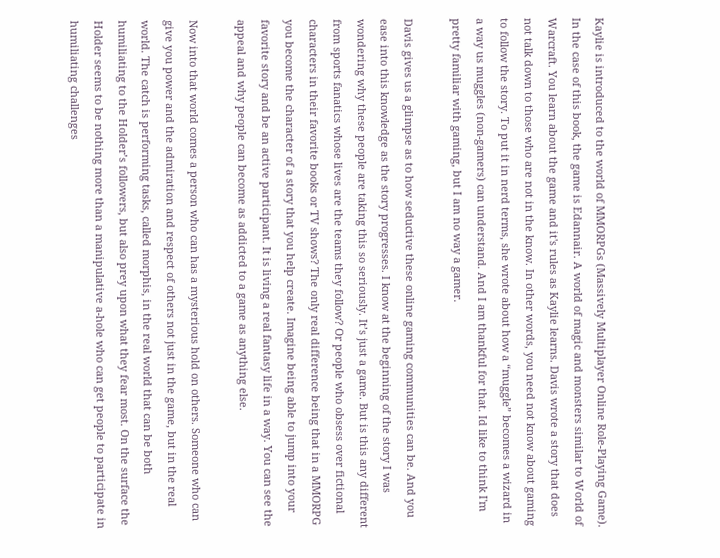Kaylie is introduced to the world of MMORPGs (Massively Multiplayer Online Role-Playing Game). In the case of this book, the game is Edannair. A world of magic and monsters similar to World of Warcraft. You learn about the game and it's rules as Kaylie learns. Davis wrote a story that does not talk down to those who are not in the know. In other words, you need not know about gaming to follow the story. To put it in nerd terms, she wrote about how a “muggle” becomes a wizard in a way us muggles (non-gamers) can understand. And I am thankful for that. Id like to think I'm pretty familiar with gaming, but I am no way a gamer.

Davis gives us a glimpse as to how seductive these online gaming communities can be. And you ease into this knowledge as the story progresses. I know at the beginning of the story I was wondering why these people are taking this so seriously. It’s just a game. But is this any different from sports fanatics whose lives are the teams they follow? Or people who obsess over fictional characters in their favorite books or TV shows? The only real difference being that in a MMORPG you become the character of a story that you help create. Imagine being able to jump into your favorite story and be an active participant. It is living a real fantasy life in a way. You can see the appeal and why people can become as addicted to a game as anything else.

Now into that world comes a person who can has a mysterious hold on others. Someone who can give you power and the admiration and respect of others not just in the game, but in the real world. The catch is performing tasks, called morphis, in the real world that can be both humiliating to the Holder’s followers, but also prey upon what they fear most. On the surface the Holder seems to be nothing more than a manipulative a-hole who can get people to participate in humiliating challenges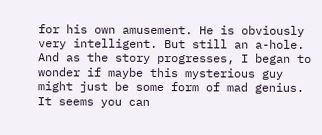for his own amusement. He is obviously very intelligent. But still an a-hole. And as the story progresses, I began to wonder if maybe this mysterious guy might just be some form of mad genius. It seems you can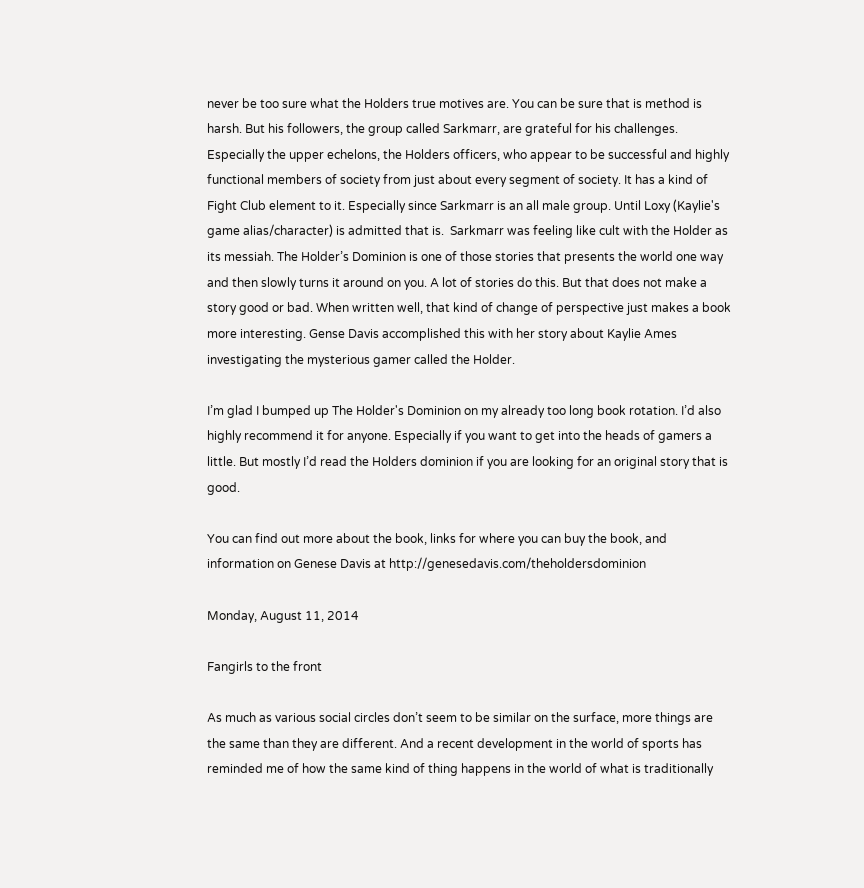never be too sure what the Holders true motives are. You can be sure that is method is harsh. But his followers, the group called Sarkmarr, are grateful for his challenges. Especially the upper echelons, the Holders officers, who appear to be successful and highly functional members of society from just about every segment of society. It has a kind of Fight Club element to it. Especially since Sarkmarr is an all male group. Until Loxy (Kaylie's game alias/character) is admitted that is.  Sarkmarr was feeling like cult with the Holder as its messiah. The Holder’s Dominion is one of those stories that presents the world one way and then slowly turns it around on you. A lot of stories do this. But that does not make a story good or bad. When written well, that kind of change of perspective just makes a book more interesting. Gense Davis accomplished this with her story about Kaylie Ames investigating the mysterious gamer called the Holder.

I’m glad I bumped up The Holder's Dominion on my already too long book rotation. I’d also highly recommend it for anyone. Especially if you want to get into the heads of gamers a little. But mostly I’d read the Holders dominion if you are looking for an original story that is good.

You can find out more about the book, links for where you can buy the book, and information on Genese Davis at http://genesedavis.com/theholdersdominion

Monday, August 11, 2014

Fangirls to the front

As much as various social circles don’t seem to be similar on the surface, more things are the same than they are different. And a recent development in the world of sports has reminded me of how the same kind of thing happens in the world of what is traditionally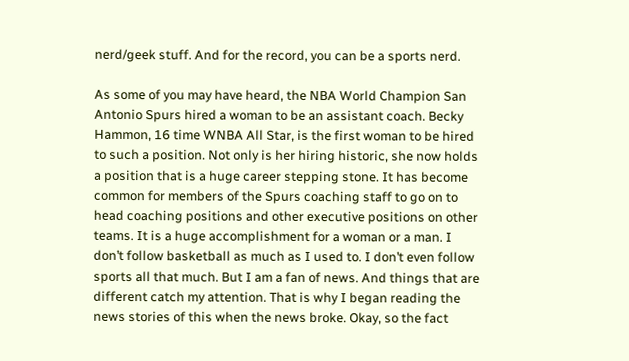nerd/geek stuff. And for the record, you can be a sports nerd.

As some of you may have heard, the NBA World Champion San Antonio Spurs hired a woman to be an assistant coach. Becky Hammon, 16 time WNBA All Star, is the first woman to be hired to such a position. Not only is her hiring historic, she now holds a position that is a huge career stepping stone. It has become common for members of the Spurs coaching staff to go on to head coaching positions and other executive positions on other teams. It is a huge accomplishment for a woman or a man. I don’t follow basketball as much as I used to. I don’t even follow sports all that much. But I am a fan of news. And things that are different catch my attention. That is why I began reading the news stories of this when the news broke. Okay, so the fact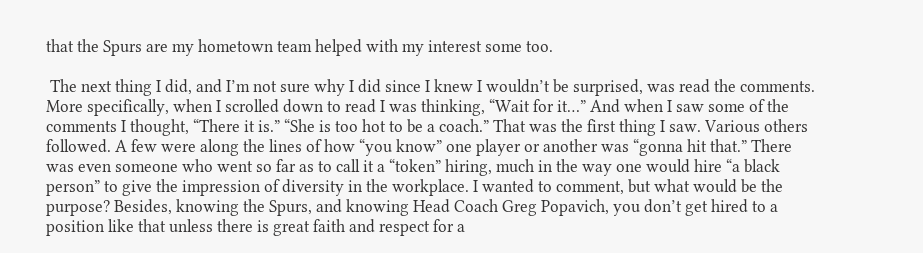that the Spurs are my hometown team helped with my interest some too.

 The next thing I did, and I’m not sure why I did since I knew I wouldn’t be surprised, was read the comments. More specifically, when I scrolled down to read I was thinking, “Wait for it…” And when I saw some of the comments I thought, “There it is.” “She is too hot to be a coach.” That was the first thing I saw. Various others followed. A few were along the lines of how “you know” one player or another was “gonna hit that.” There was even someone who went so far as to call it a “token” hiring, much in the way one would hire “a black person” to give the impression of diversity in the workplace. I wanted to comment, but what would be the purpose? Besides, knowing the Spurs, and knowing Head Coach Greg Popavich, you don’t get hired to a position like that unless there is great faith and respect for a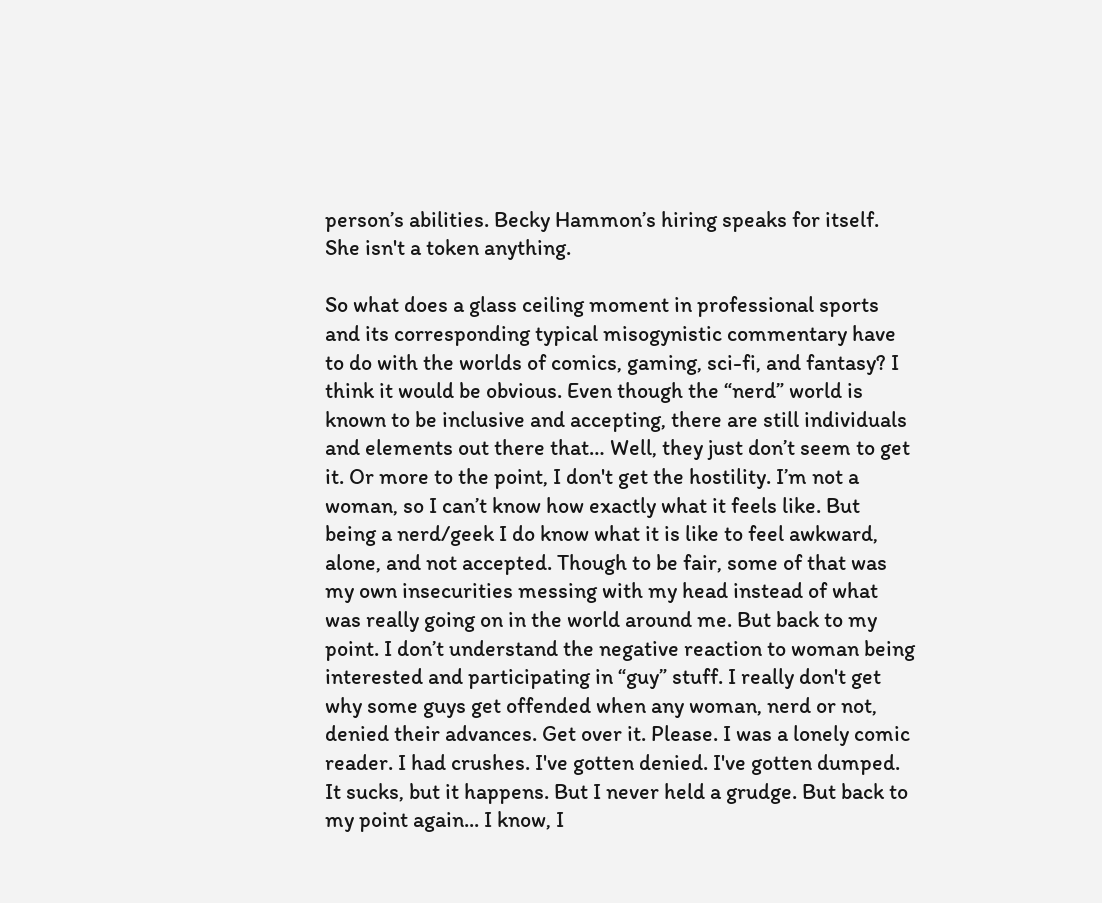person’s abilities. Becky Hammon’s hiring speaks for itself. She isn't a token anything.

So what does a glass ceiling moment in professional sports and its corresponding typical misogynistic commentary have to do with the worlds of comics, gaming, sci-fi, and fantasy? I think it would be obvious. Even though the “nerd” world is known to be inclusive and accepting, there are still individuals and elements out there that… Well, they just don’t seem to get it. Or more to the point, I don't get the hostility. I’m not a woman, so I can’t know how exactly what it feels like. But being a nerd/geek I do know what it is like to feel awkward, alone, and not accepted. Though to be fair, some of that was my own insecurities messing with my head instead of what was really going on in the world around me. But back to my point. I don’t understand the negative reaction to woman being interested and participating in “guy” stuff. I really don't get why some guys get offended when any woman, nerd or not, denied their advances. Get over it. Please. I was a lonely comic reader. I had crushes. I've gotten denied. I've gotten dumped. It sucks, but it happens. But I never held a grudge. But back to my point again... I know, I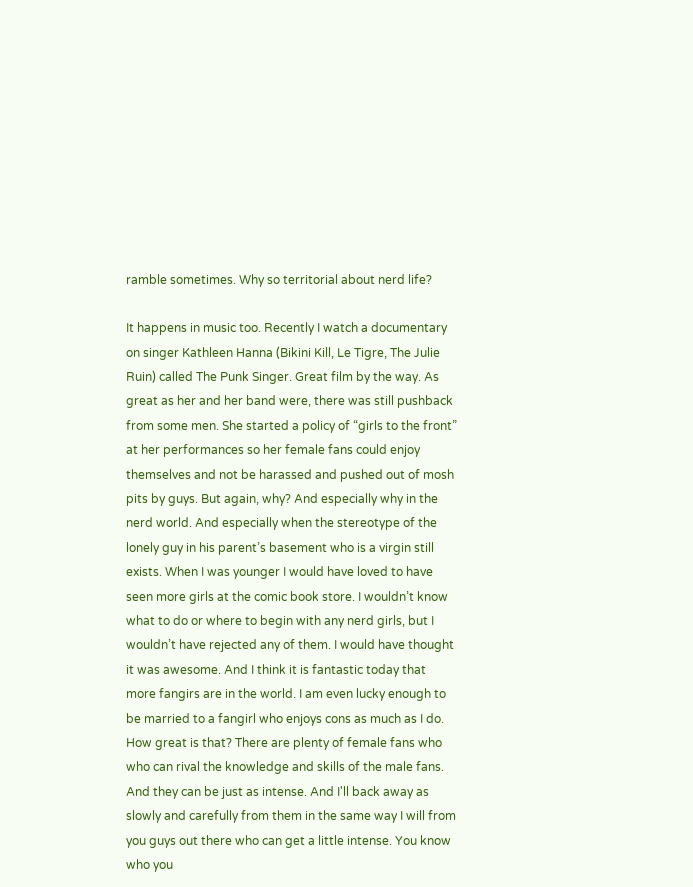ramble sometimes. Why so territorial about nerd life?

It happens in music too. Recently I watch a documentary on singer Kathleen Hanna (Bikini Kill, Le Tigre, The Julie Ruin) called The Punk Singer. Great film by the way. As great as her and her band were, there was still pushback from some men. She started a policy of “girls to the front” at her performances so her female fans could enjoy themselves and not be harassed and pushed out of mosh pits by guys. But again, why? And especially why in the nerd world. And especially when the stereotype of the lonely guy in his parent’s basement who is a virgin still exists. When I was younger I would have loved to have seen more girls at the comic book store. I wouldn’t know what to do or where to begin with any nerd girls, but I wouldn’t have rejected any of them. I would have thought it was awesome. And I think it is fantastic today that more fangirs are in the world. I am even lucky enough to be married to a fangirl who enjoys cons as much as I do. How great is that? There are plenty of female fans who who can rival the knowledge and skills of the male fans. And they can be just as intense. And I'll back away as slowly and carefully from them in the same way I will from you guys out there who can get a little intense. You know who you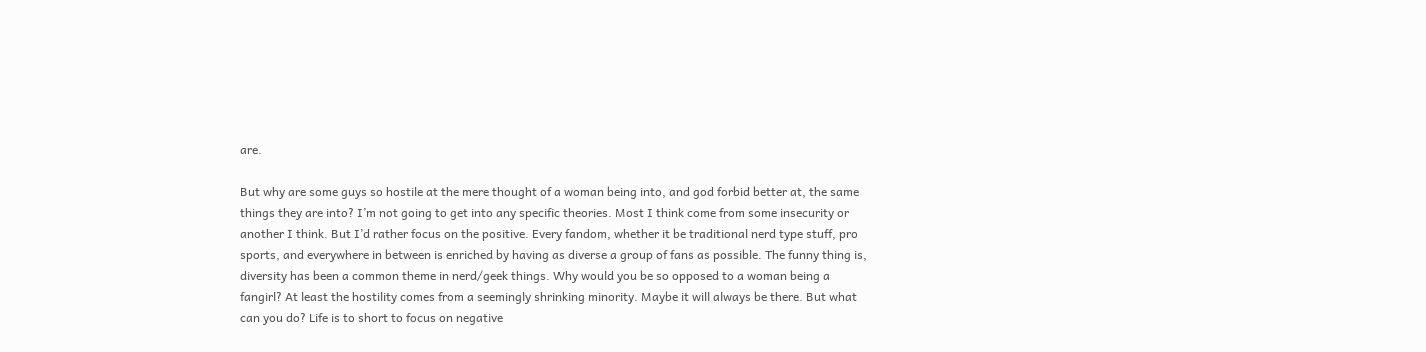are.

But why are some guys so hostile at the mere thought of a woman being into, and god forbid better at, the same things they are into? I’m not going to get into any specific theories. Most I think come from some insecurity or another I think. But I’d rather focus on the positive. Every fandom, whether it be traditional nerd type stuff, pro sports, and everywhere in between is enriched by having as diverse a group of fans as possible. The funny thing is, diversity has been a common theme in nerd/geek things. Why would you be so opposed to a woman being a fangirl? At least the hostility comes from a seemingly shrinking minority. Maybe it will always be there. But what can you do? Life is to short to focus on negative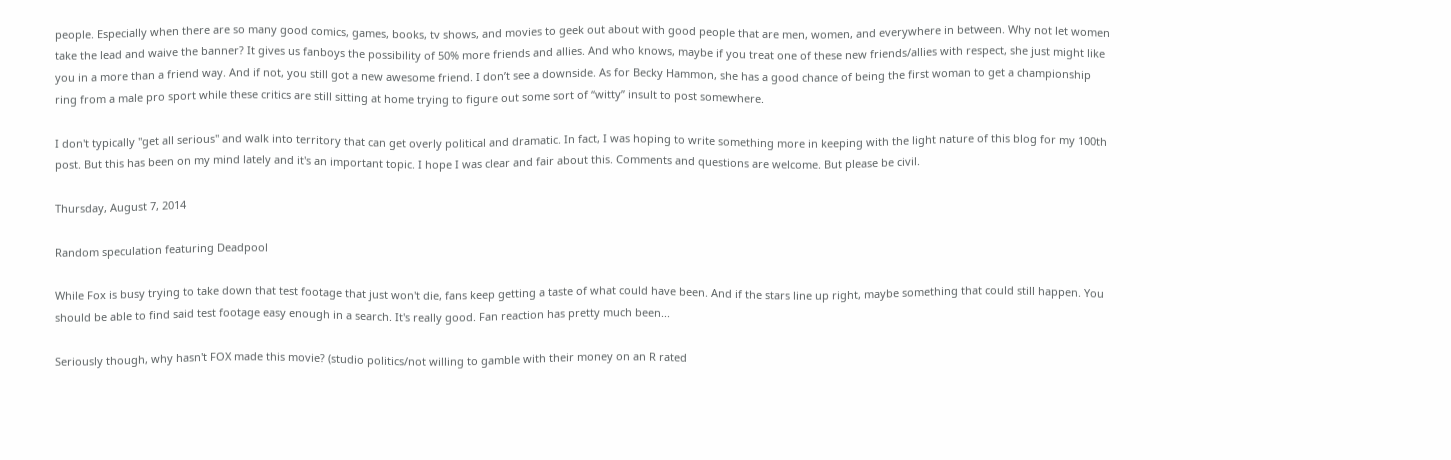people. Especially when there are so many good comics, games, books, tv shows, and movies to geek out about with good people that are men, women, and everywhere in between. Why not let women take the lead and waive the banner? It gives us fanboys the possibility of 50% more friends and allies. And who knows, maybe if you treat one of these new friends/allies with respect, she just might like you in a more than a friend way. And if not, you still got a new awesome friend. I don’t see a downside. As for Becky Hammon, she has a good chance of being the first woman to get a championship ring from a male pro sport while these critics are still sitting at home trying to figure out some sort of “witty” insult to post somewhere.

I don't typically "get all serious" and walk into territory that can get overly political and dramatic. In fact, I was hoping to write something more in keeping with the light nature of this blog for my 100th post. But this has been on my mind lately and it's an important topic. I hope I was clear and fair about this. Comments and questions are welcome. But please be civil.

Thursday, August 7, 2014

Random speculation featuring Deadpool

While Fox is busy trying to take down that test footage that just won't die, fans keep getting a taste of what could have been. And if the stars line up right, maybe something that could still happen. You should be able to find said test footage easy enough in a search. It's really good. Fan reaction has pretty much been...

Seriously though, why hasn't FOX made this movie? (studio politics/not willing to gamble with their money on an R rated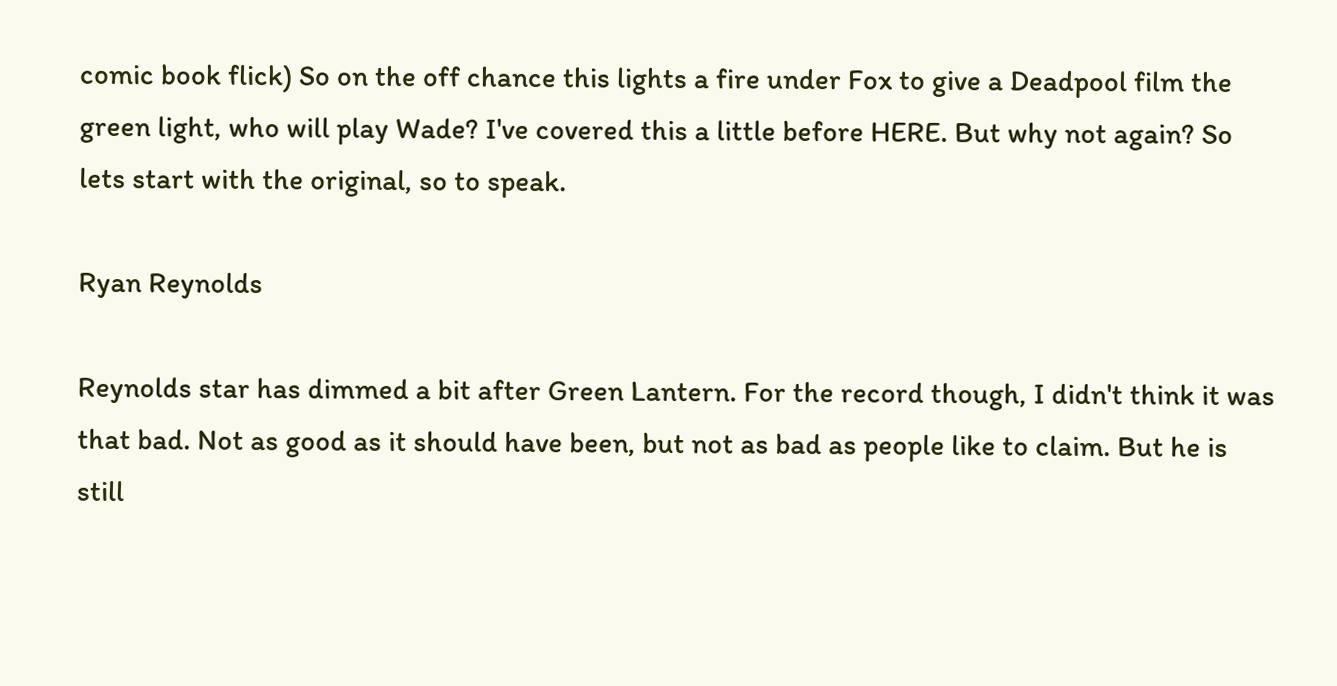comic book flick) So on the off chance this lights a fire under Fox to give a Deadpool film the green light, who will play Wade? I've covered this a little before HERE. But why not again? So lets start with the original, so to speak.

Ryan Reynolds

Reynolds star has dimmed a bit after Green Lantern. For the record though, I didn't think it was that bad. Not as good as it should have been, but not as bad as people like to claim. But he is still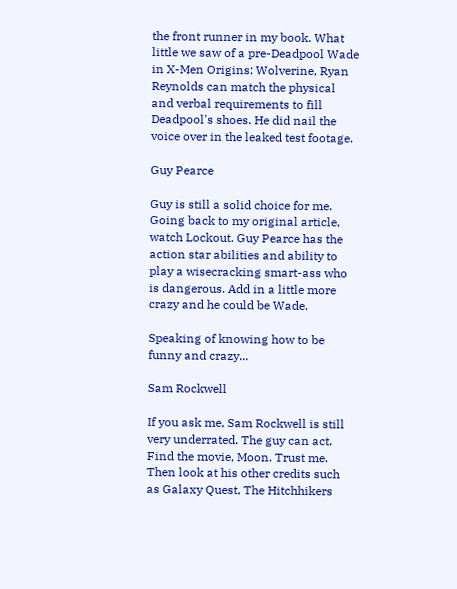the front runner in my book. What little we saw of a pre-Deadpool Wade in X-Men Origins: Wolverine, Ryan Reynolds can match the physical and verbal requirements to fill Deadpool's shoes. He did nail the voice over in the leaked test footage.

Guy Pearce

Guy is still a solid choice for me. Going back to my original article, watch Lockout. Guy Pearce has the action star abilities and ability to play a wisecracking smart-ass who is dangerous. Add in a little more crazy and he could be Wade.

Speaking of knowing how to be funny and crazy...

Sam Rockwell

If you ask me, Sam Rockwell is still very underrated. The guy can act. Find the movie, Moon. Trust me. Then look at his other credits such as Galaxy Quest, The Hitchhikers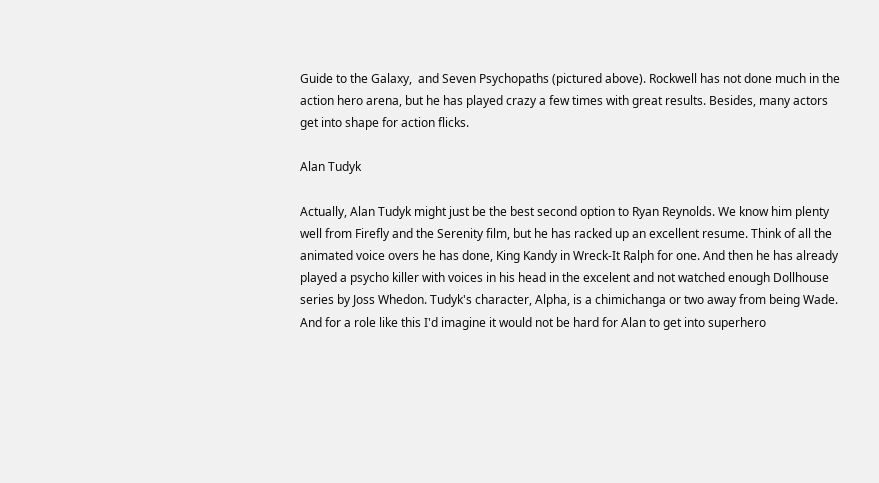Guide to the Galaxy,  and Seven Psychopaths (pictured above). Rockwell has not done much in the action hero arena, but he has played crazy a few times with great results. Besides, many actors get into shape for action flicks.

Alan Tudyk

Actually, Alan Tudyk might just be the best second option to Ryan Reynolds. We know him plenty well from Firefly and the Serenity film, but he has racked up an excellent resume. Think of all the animated voice overs he has done, King Kandy in Wreck-It Ralph for one. And then he has already played a psycho killer with voices in his head in the excelent and not watched enough Dollhouse series by Joss Whedon. Tudyk's character, Alpha, is a chimichanga or two away from being Wade. And for a role like this I'd imagine it would not be hard for Alan to get into superhero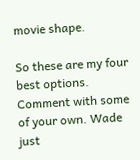movie shape.

So these are my four best options. Comment with some of your own. Wade just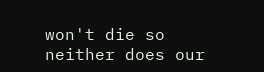won't die so neither does our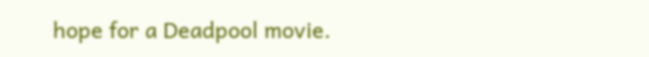hope for a Deadpool movie.